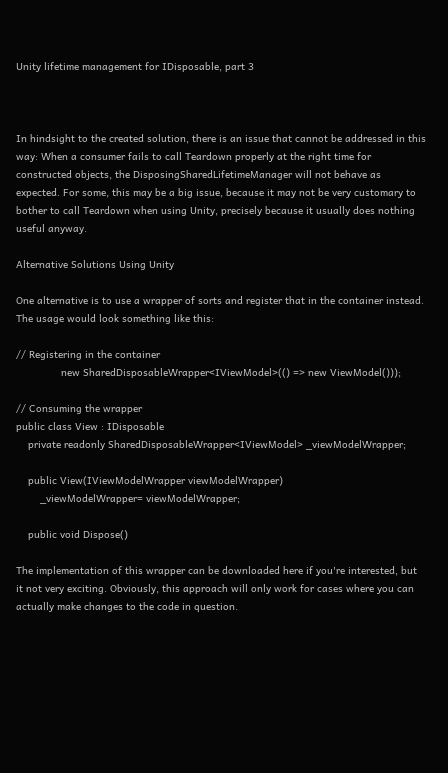Unity lifetime management for IDisposable, part 3



In hindsight to the created solution, there is an issue that cannot be addressed in this way: When a consumer fails to call Teardown properly at the right time for constructed objects, the DisposingSharedLifetimeManager will not behave as expected. For some, this may be a big issue, because it may not be very customary to bother to call Teardown when using Unity, precisely because it usually does nothing useful anyway.

Alternative Solutions Using Unity

One alternative is to use a wrapper of sorts and register that in the container instead. The usage would look something like this:

// Registering in the container
               new SharedDisposableWrapper<IViewModel>(() => new ViewModel()));

// Consuming the wrapper
public class View : IDisposable
    private readonly SharedDisposableWrapper<IViewModel> _viewModelWrapper;

    public View(IViewModelWrapper viewModelWrapper)
        _viewModelWrapper= viewModelWrapper;

    public void Dispose()

The implementation of this wrapper can be downloaded here if you're interested, but it not very exciting. Obviously, this approach will only work for cases where you can actually make changes to the code in question.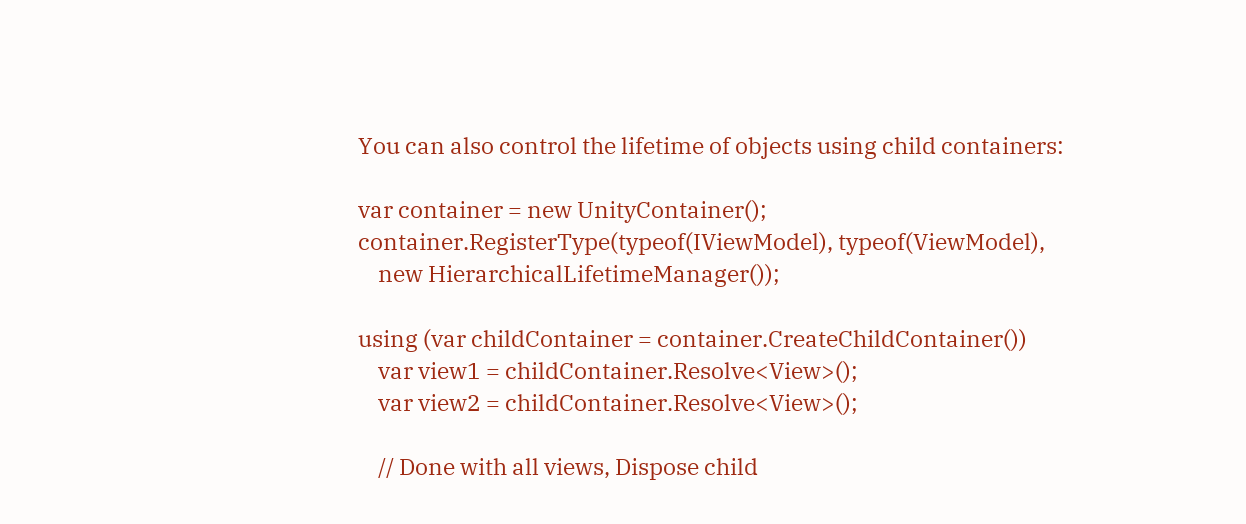You can also control the lifetime of objects using child containers:

var container = new UnityContainer();
container.RegisterType(typeof(IViewModel), typeof(ViewModel),
    new HierarchicalLifetimeManager());

using (var childContainer = container.CreateChildContainer())
    var view1 = childContainer.Resolve<View>();
    var view2 = childContainer.Resolve<View>();

    // Done with all views, Dispose child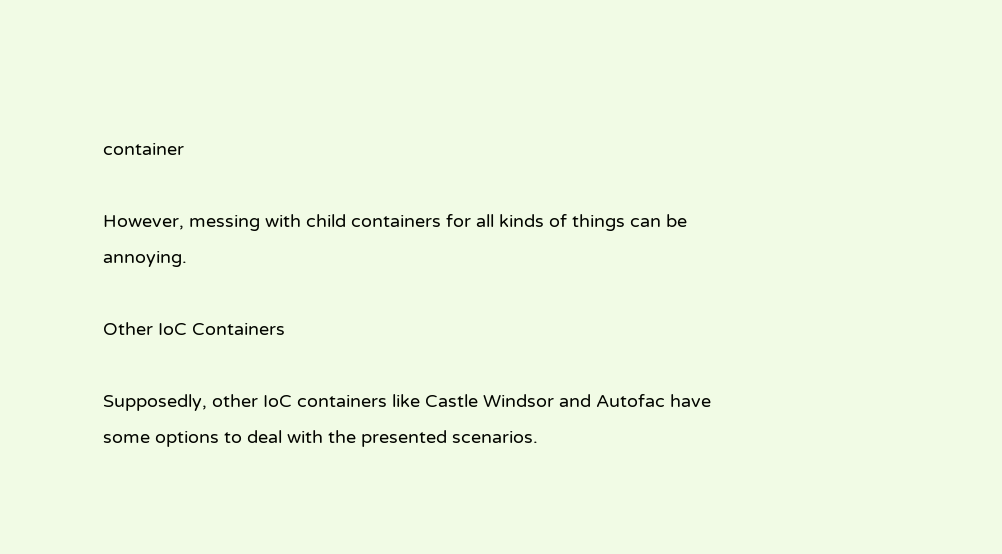container

However, messing with child containers for all kinds of things can be annoying.

Other IoC Containers

Supposedly, other IoC containers like Castle Windsor and Autofac have some options to deal with the presented scenarios.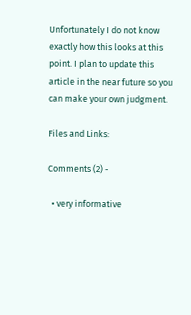Unfortunately I do not know exactly how this looks at this point. I plan to update this article in the near future so you can make your own judgment.

Files and Links:

Comments (2) -

  • very informative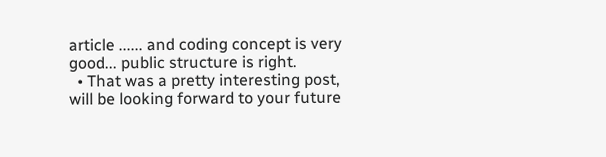article ...... and coding concept is very good... public structure is right.
  • That was a pretty interesting post, will be looking forward to your future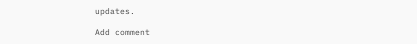updates.

Add comment